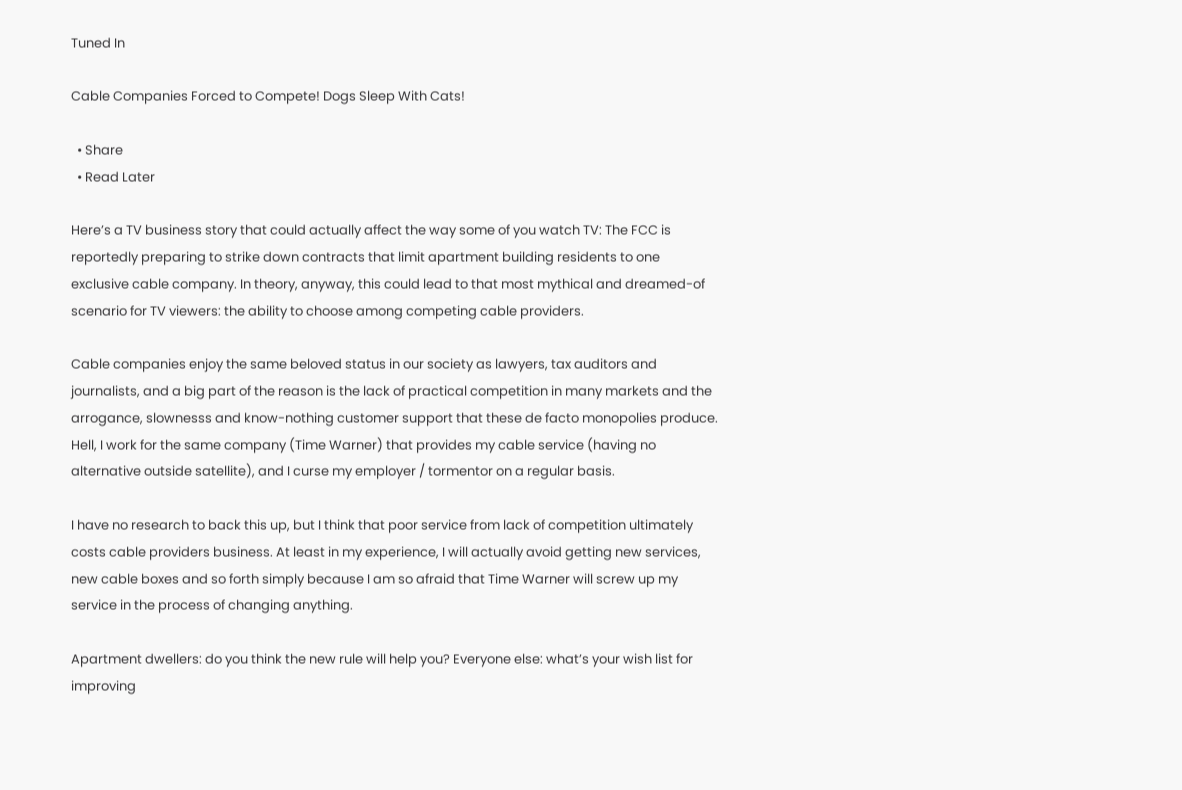Tuned In

Cable Companies Forced to Compete! Dogs Sleep With Cats!

  • Share
  • Read Later

Here’s a TV business story that could actually affect the way some of you watch TV: The FCC is reportedly preparing to strike down contracts that limit apartment building residents to one exclusive cable company. In theory, anyway, this could lead to that most mythical and dreamed-of scenario for TV viewers: the ability to choose among competing cable providers.

Cable companies enjoy the same beloved status in our society as lawyers, tax auditors and journalists, and a big part of the reason is the lack of practical competition in many markets and the arrogance, slownesss and know-nothing customer support that these de facto monopolies produce. Hell, I work for the same company (Time Warner) that provides my cable service (having no alternative outside satellite), and I curse my employer / tormentor on a regular basis.

I have no research to back this up, but I think that poor service from lack of competition ultimately costs cable providers business. At least in my experience, I will actually avoid getting new services, new cable boxes and so forth simply because I am so afraid that Time Warner will screw up my service in the process of changing anything.

Apartment dwellers: do you think the new rule will help you? Everyone else: what’s your wish list for improving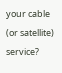your cable (or satellite) service?